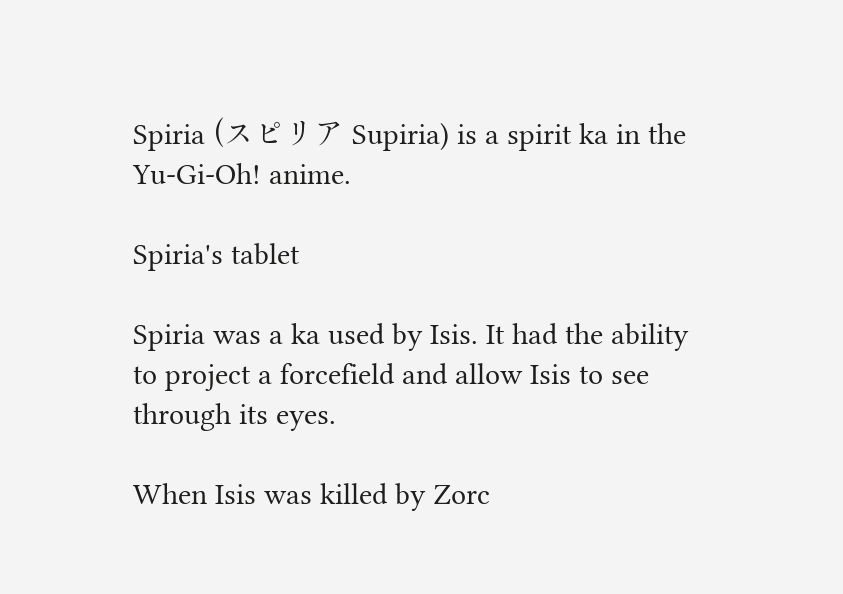Spiria (スピリア Supiria) is a spirit ka in the Yu-Gi-Oh! anime.

Spiria's tablet

Spiria was a ka used by Isis. It had the ability to project a forcefield and allow Isis to see through its eyes.

When Isis was killed by Zorc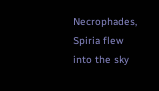Necrophades, Spiria flew into the sky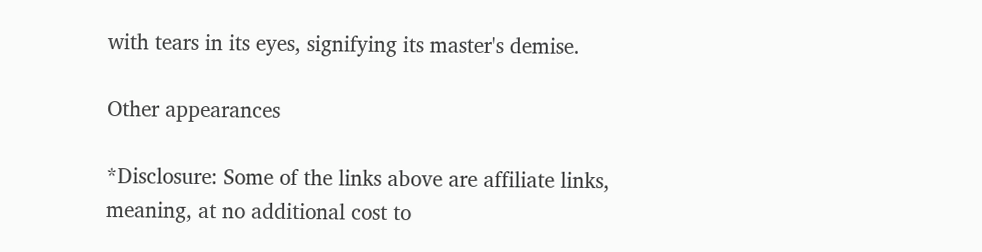with tears in its eyes, signifying its master's demise.

Other appearances

*Disclosure: Some of the links above are affiliate links, meaning, at no additional cost to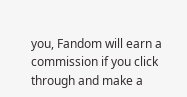you, Fandom will earn a commission if you click through and make a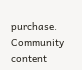purchase. Community content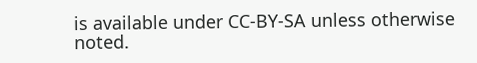is available under CC-BY-SA unless otherwise noted.